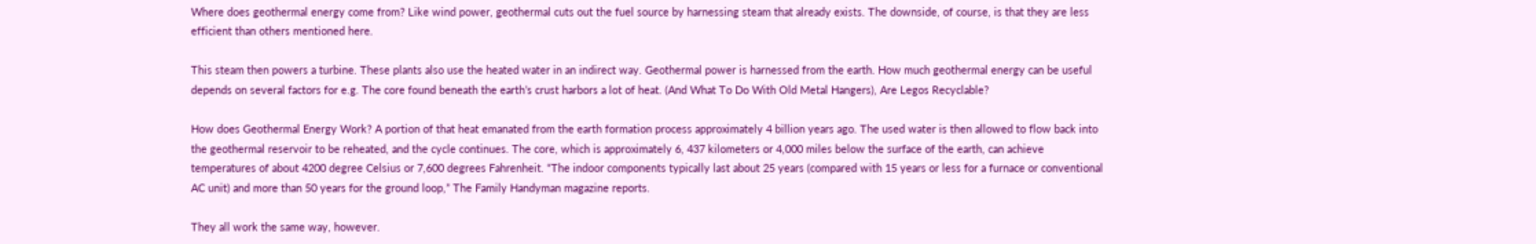Where does geothermal energy come from? Like wind power, geothermal cuts out the fuel source by harnessing steam that already exists. The downside, of course, is that they are less efficient than others mentioned here.

This steam then powers a turbine. These plants also use the heated water in an indirect way. Geothermal power is harnessed from the earth. How much geothermal energy can be useful depends on several factors for e.g. The core found beneath the earth’s crust harbors a lot of heat. (And What To Do With Old Metal Hangers), Are Legos Recyclable?

How does Geothermal Energy Work? A portion of that heat emanated from the earth formation process approximately 4 billion years ago. The used water is then allowed to flow back into the geothermal reservoir to be reheated, and the cycle continues. The core, which is approximately 6, 437 kilometers or 4,000 miles below the surface of the earth, can achieve temperatures of about 4200 degree Celsius or 7,600 degrees Fahrenheit. “The indoor components typically last about 25 years (compared with 15 years or less for a furnace or conventional AC unit) and more than 50 years for the ground loop,” The Family Handyman magazine reports.

They all work the same way, however.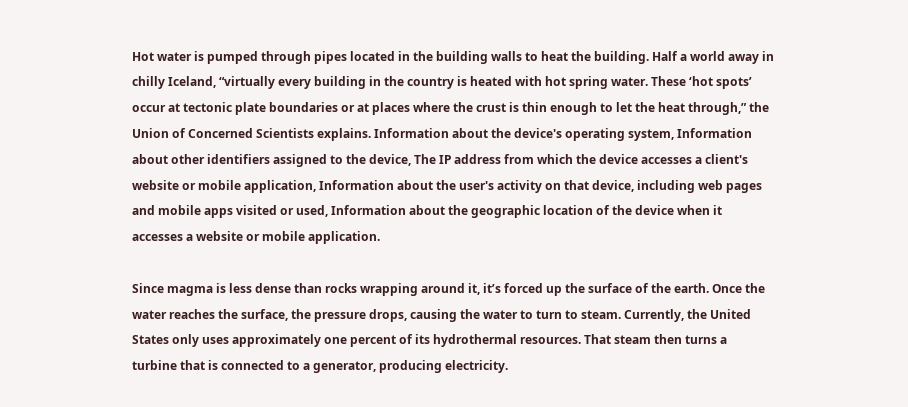Hot water is pumped through pipes located in the building walls to heat the building. Half a world away in chilly Iceland, “virtually every building in the country is heated with hot spring water. These ‘hot spots’ occur at tectonic plate boundaries or at places where the crust is thin enough to let the heat through,” the Union of Concerned Scientists explains. Information about the device's operating system, Information about other identifiers assigned to the device, The IP address from which the device accesses a client's website or mobile application, Information about the user's activity on that device, including web pages and mobile apps visited or used, Information about the geographic location of the device when it accesses a website or mobile application.

Since magma is less dense than rocks wrapping around it, it’s forced up the surface of the earth. Once the water reaches the surface, the pressure drops, causing the water to turn to steam. Currently, the United States only uses approximately one percent of its hydrothermal resources. That steam then turns a turbine that is connected to a generator, producing electricity.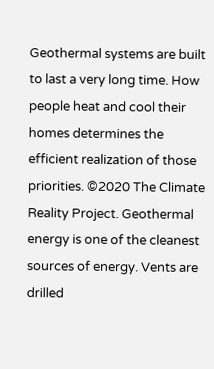Geothermal systems are built to last a very long time. How people heat and cool their homes determines the efficient realization of those priorities. ©2020 The Climate Reality Project. Geothermal energy is one of the cleanest sources of energy. Vents are drilled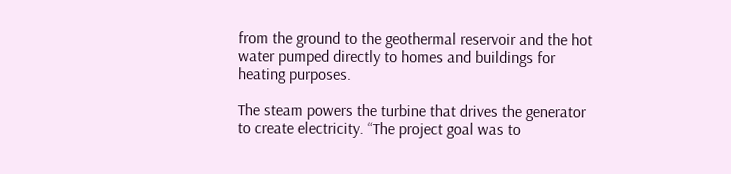from the ground to the geothermal reservoir and the hot water pumped directly to homes and buildings for heating purposes.

The steam powers the turbine that drives the generator to create electricity. “The project goal was to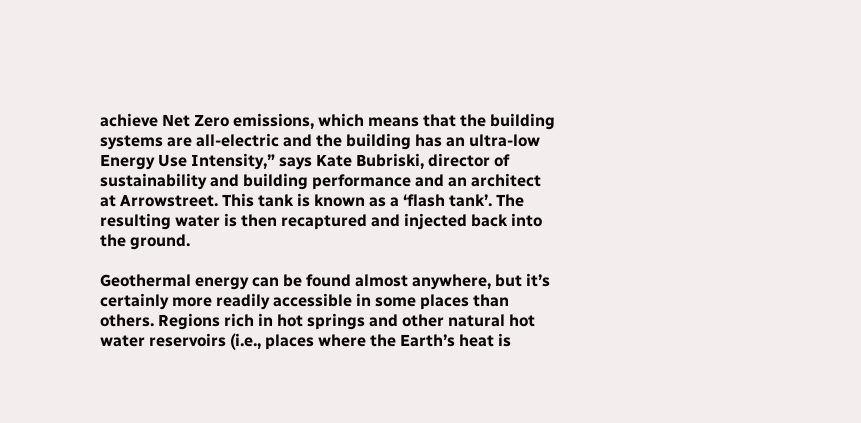achieve Net Zero emissions, which means that the building systems are all-electric and the building has an ultra-low Energy Use Intensity,” says Kate Bubriski, director of sustainability and building performance and an architect at Arrowstreet. This tank is known as a ‘flash tank’. The resulting water is then recaptured and injected back into the ground.

Geothermal energy can be found almost anywhere, but it’s certainly more readily accessible in some places than others. Regions rich in hot springs and other natural hot water reservoirs (i.e., places where the Earth’s heat is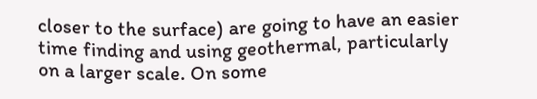closer to the surface) are going to have an easier time finding and using geothermal, particularly on a larger scale. On some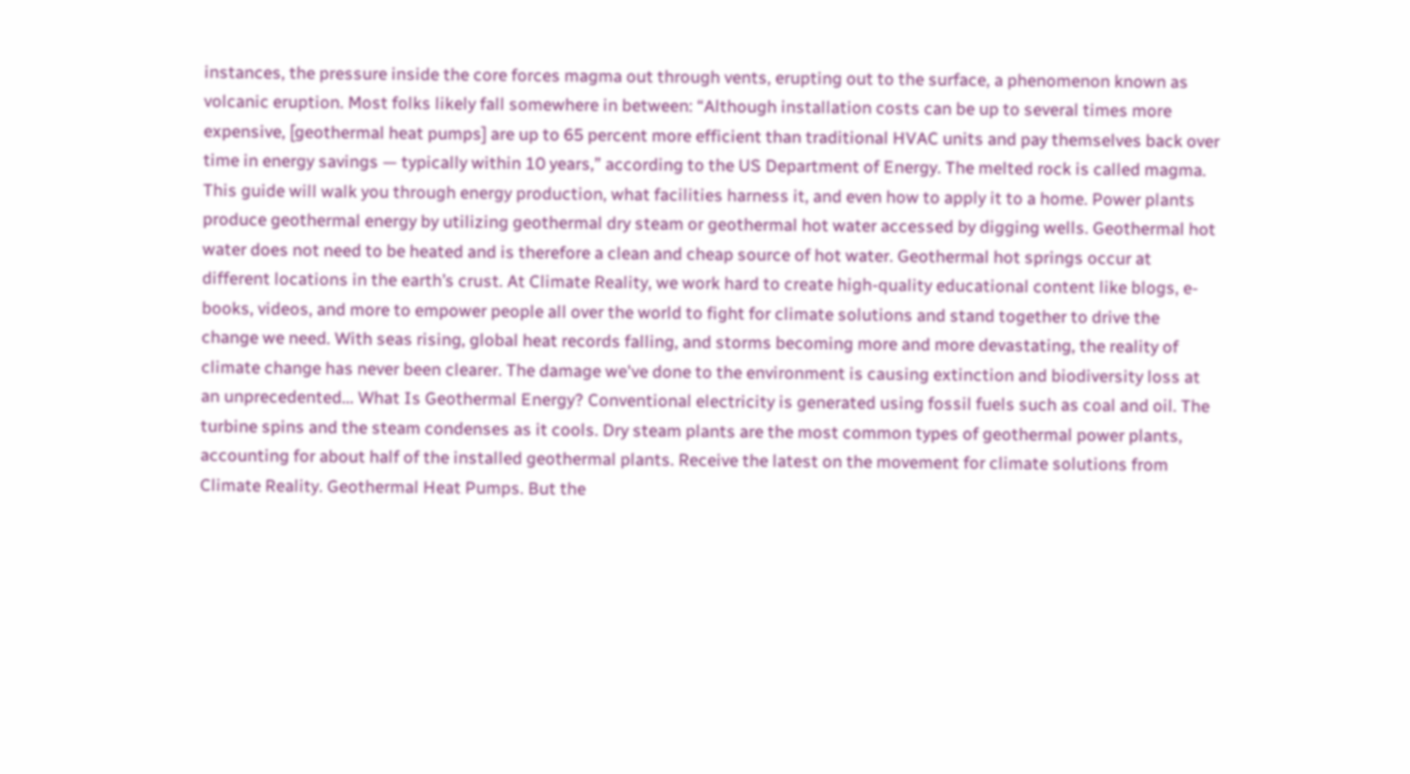instances, the pressure inside the core forces magma out through vents, erupting out to the surface, a phenomenon known as volcanic eruption. Most folks likely fall somewhere in between: “Although installation costs can be up to several times more expensive, [geothermal heat pumps] are up to 65 percent more efficient than traditional HVAC units and pay themselves back over time in energy savings — typically within 10 years,” according to the US Department of Energy. The melted rock is called magma. This guide will walk you through energy production, what facilities harness it, and even how to apply it to a home. Power plants produce geothermal energy by utilizing geothermal dry steam or geothermal hot water accessed by digging wells. Geothermal hot water does not need to be heated and is therefore a clean and cheap source of hot water. Geothermal hot springs occur at different locations in the earth’s crust. At Climate Reality, we work hard to create high-quality educational content like blogs, e-books, videos, and more to empower people all over the world to fight for climate solutions and stand together to drive the change we need. With seas rising, global heat records falling, and storms becoming more and more devastating, the reality of climate change has never been clearer. The damage we've done to the environment is causing extinction and biodiversity loss at an unprecedented... What Is Geothermal Energy? Conventional electricity is generated using fossil fuels such as coal and oil. The turbine spins and the steam condenses as it cools. Dry steam plants are the most common types of geothermal power plants, accounting for about half of the installed geothermal plants. Receive the latest on the movement for climate solutions from Climate Reality. Geothermal Heat Pumps. But the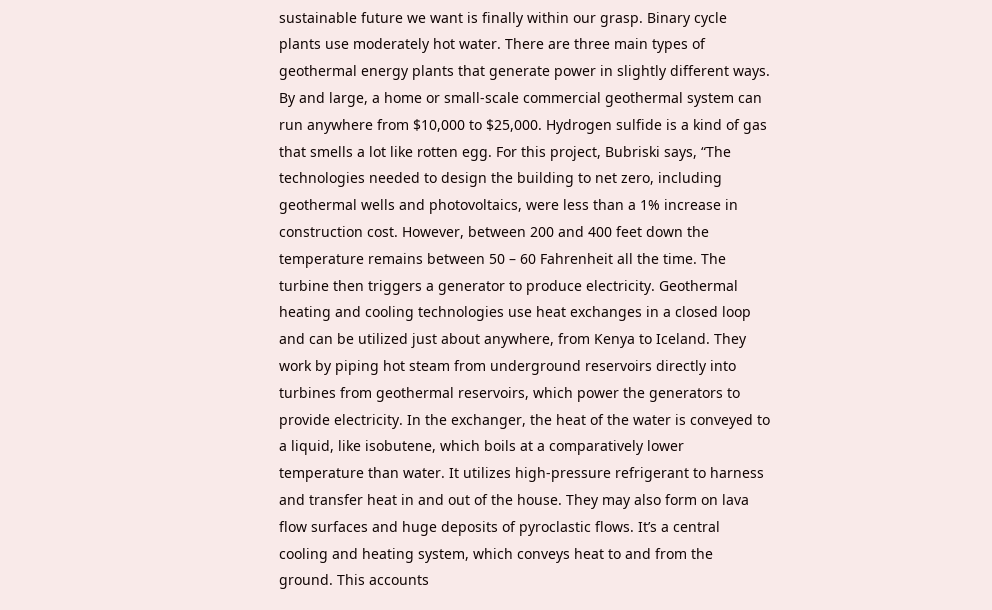sustainable future we want is finally within our grasp. Binary cycle plants use moderately hot water. There are three main types of geothermal energy plants that generate power in slightly different ways. By and large, a home or small-scale commercial geothermal system can run anywhere from $10,000 to $25,000. Hydrogen sulfide is a kind of gas that smells a lot like rotten egg. For this project, Bubriski says, “The technologies needed to design the building to net zero, including geothermal wells and photovoltaics, were less than a 1% increase in construction cost. However, between 200 and 400 feet down the temperature remains between 50 – 60 Fahrenheit all the time. The turbine then triggers a generator to produce electricity. Geothermal heating and cooling technologies use heat exchanges in a closed loop and can be utilized just about anywhere, from Kenya to Iceland. They work by piping hot steam from underground reservoirs directly into turbines from geothermal reservoirs, which power the generators to provide electricity. In the exchanger, the heat of the water is conveyed to a liquid, like isobutene, which boils at a comparatively lower temperature than water. It utilizes high-pressure refrigerant to harness and transfer heat in and out of the house. They may also form on lava flow surfaces and huge deposits of pyroclastic flows. It’s a central cooling and heating system, which conveys heat to and from the ground. This accounts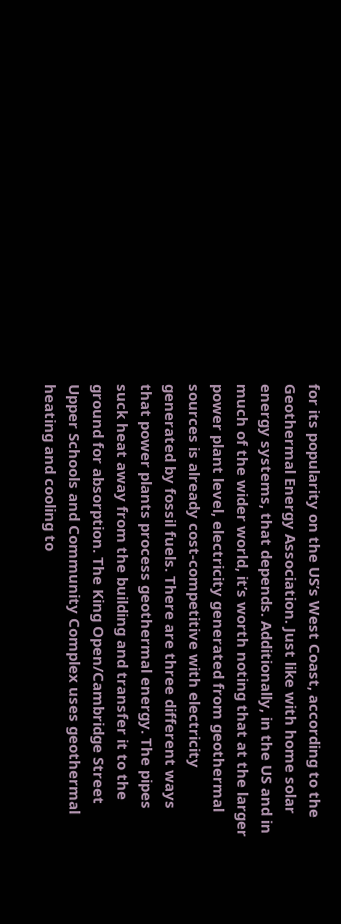for its popularity on the US’s West Coast, according to the Geothermal Energy Association. Just like with home solar energy systems, that depends. Additionally, in the US and in much of the wider world, it’s worth noting that at the larger power plant level, electricity generated from geothermal sources is already cost-competitive with electricity generated by fossil fuels. There are three different ways that power plants process geothermal energy. The pipes suck heat away from the building and transfer it to the ground for absorption. The King Open/Cambridge Street Upper Schools and Community Complex uses geothermal heating and cooling to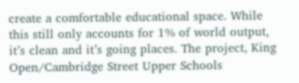create a comfortable educational space. While this still only accounts for 1% of world output, it’s clean and it’s going places. The project, King Open/Cambridge Street Upper Schools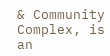& Community Complex, is an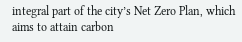integral part of the city’s Net Zero Plan, which aims to attain carbon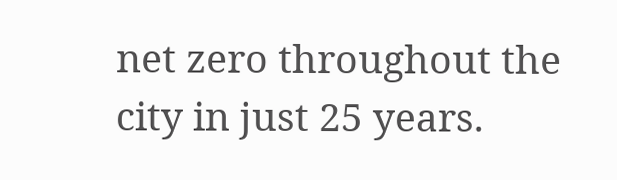net zero throughout the city in just 25 years.